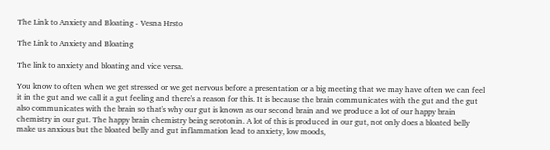The Link to Anxiety and Bloating - Vesna Hrsto

The Link to Anxiety and Bloating

The link to anxiety and bloating and vice versa.

You know to often when we get stressed or we get nervous before a presentation or a big meeting that we may have often we can feel it in the gut and we call it a gut feeling and there's a reason for this. It is because the brain communicates with the gut and the gut also communicates with the brain so that's why our gut is known as our second brain and we produce a lot of our happy brain chemistry in our gut. The happy brain chemistry being serotonin. A lot of this is produced in our gut, not only does a bloated belly make us anxious but the bloated belly and gut inflammation lead to anxiety, low moods,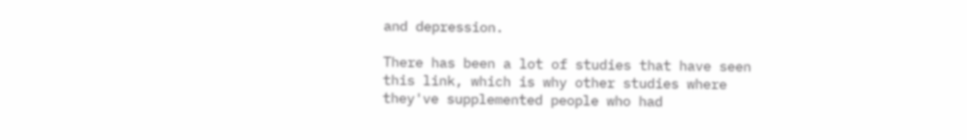and depression.

There has been a lot of studies that have seen this link, which is why other studies where they've supplemented people who had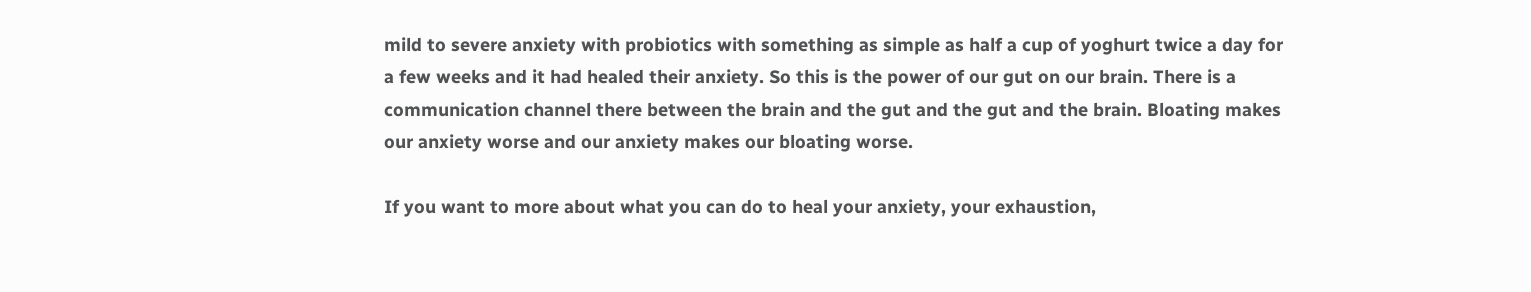mild to severe anxiety with probiotics with something as simple as half a cup of yoghurt twice a day for a few weeks and it had healed their anxiety. So this is the power of our gut on our brain. There is a communication channel there between the brain and the gut and the gut and the brain. Bloating makes our anxiety worse and our anxiety makes our bloating worse.

If you want to more about what you can do to heal your anxiety, your exhaustion,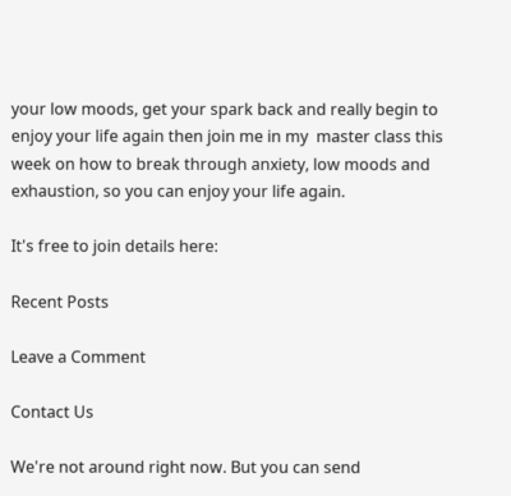your low moods, get your spark back and really begin to enjoy your life again then join me in my  master class this week on how to break through anxiety, low moods and exhaustion, so you can enjoy your life again.

It's free to join details here:

Recent Posts

Leave a Comment

Contact Us

We're not around right now. But you can send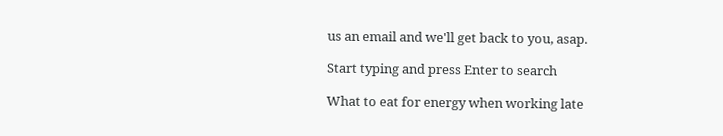us an email and we'll get back to you, asap.

Start typing and press Enter to search

What to eat for energy when working late